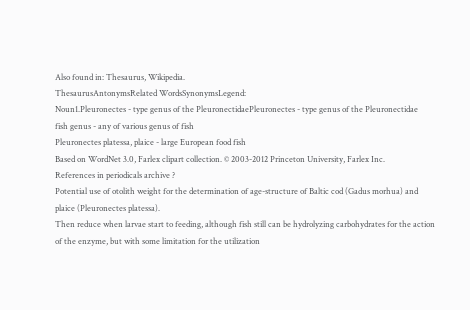Also found in: Thesaurus, Wikipedia.
ThesaurusAntonymsRelated WordsSynonymsLegend:
Noun1.Pleuronectes - type genus of the PleuronectidaePleuronectes - type genus of the Pleuronectidae
fish genus - any of various genus of fish
Pleuronectes platessa, plaice - large European food fish
Based on WordNet 3.0, Farlex clipart collection. © 2003-2012 Princeton University, Farlex Inc.
References in periodicals archive ?
Potential use of otolith weight for the determination of age-structure of Baltic cod (Gadus morhua) and plaice (Pleuronectes platessa).
Then reduce when larvae start to feeding, although fish still can be hydrolyzing carbohydrates for the action of the enzyme, but with some limitation for the utilization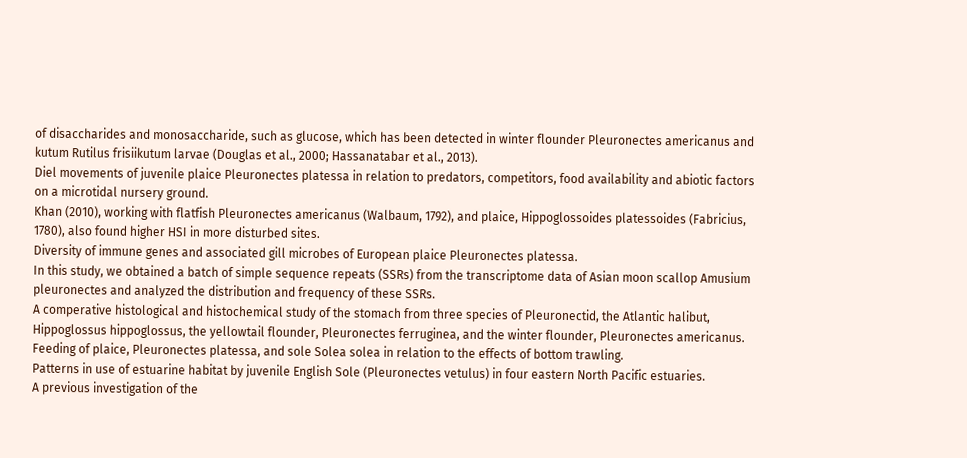of disaccharides and monosaccharide, such as glucose, which has been detected in winter flounder Pleuronectes americanus and kutum Rutilus frisiikutum larvae (Douglas et al., 2000; Hassanatabar et al., 2013).
Diel movements of juvenile plaice Pleuronectes platessa in relation to predators, competitors, food availability and abiotic factors on a microtidal nursery ground.
Khan (2010), working with flatfish Pleuronectes americanus (Walbaum, 1792), and plaice, Hippoglossoides platessoides (Fabricius, 1780), also found higher HSI in more disturbed sites.
Diversity of immune genes and associated gill microbes of European plaice Pleuronectes platessa.
In this study, we obtained a batch of simple sequence repeats (SSRs) from the transcriptome data of Asian moon scallop Amusium pleuronectes and analyzed the distribution and frequency of these SSRs.
A comperative histological and histochemical study of the stomach from three species of Pleuronectid, the Atlantic halibut, Hippoglossus hippoglossus, the yellowtail flounder, Pleuronectes ferruginea, and the winter flounder, Pleuronectes americanus.
Feeding of plaice, Pleuronectes platessa, and sole Solea solea in relation to the effects of bottom trawling.
Patterns in use of estuarine habitat by juvenile English Sole (Pleuronectes vetulus) in four eastern North Pacific estuaries.
A previous investigation of the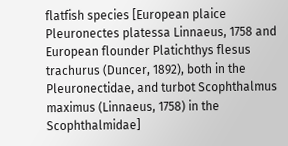flatfish species [European plaice Pleuronectes platessa Linnaeus, 1758 and European flounder Platichthys flesus trachurus (Duncer, 1892), both in the Pleuronectidae, and turbot Scophthalmus maximus (Linnaeus, 1758) in the Scophthalmidae]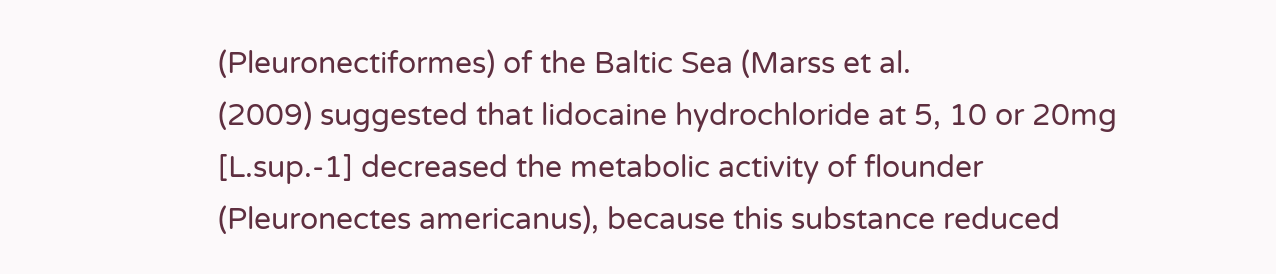(Pleuronectiformes) of the Baltic Sea (Marss et al.
(2009) suggested that lidocaine hydrochloride at 5, 10 or 20mg [L.sup.-1] decreased the metabolic activity of flounder (Pleuronectes americanus), because this substance reduced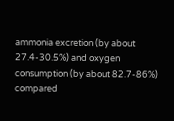ammonia excretion (by about 27.4-30.5%) and oxygen consumption (by about 82.7-86%) compared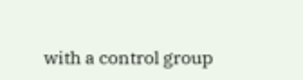with a control group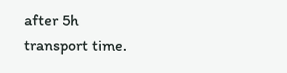after 5h transport time.